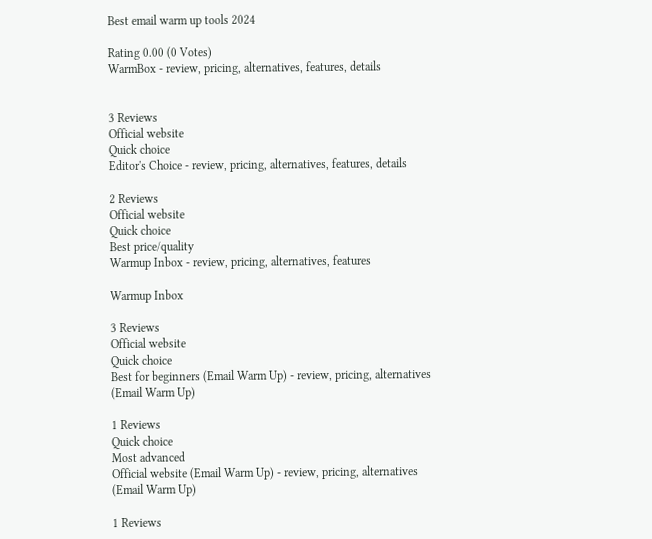Best email warm up tools 2024

Rating 0.00 (0 Votes)
WarmBox - review, pricing, alternatives, features, details


3 Reviews
Official website
Quick choice
Editor's Choice - review, pricing, alternatives, features, details

2 Reviews
Official website
Quick choice
Best price/quality
Warmup Inbox - review, pricing, alternatives, features

Warmup Inbox

3 Reviews
Official website
Quick choice
Best for beginners (Email Warm Up) - review, pricing, alternatives (Email Warm Up)

1 Reviews
Quick choice
Most advanced
Official website (Email Warm Up) - review, pricing, alternatives (Email Warm Up)

1 Reviews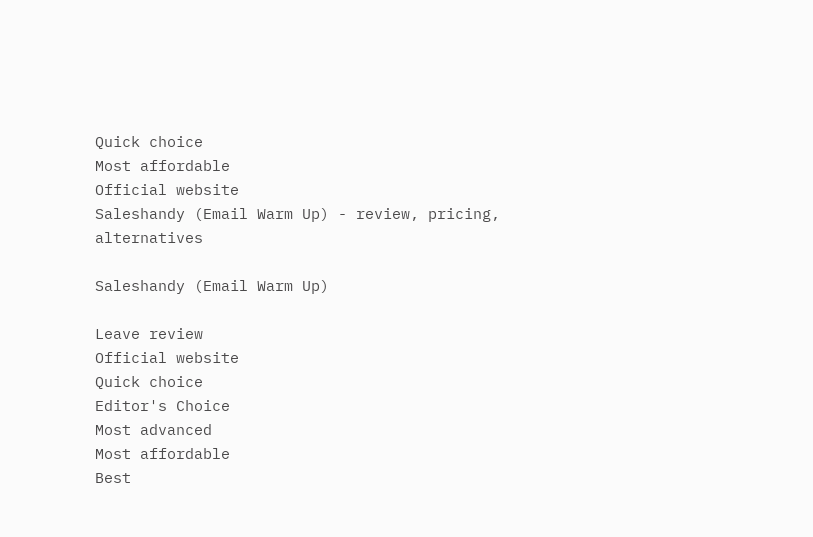Quick choice
Most affordable
Official website
Saleshandy (Email Warm Up) - review, pricing, alternatives

Saleshandy (Email Warm Up)

Leave review
Official website
Quick choice
Editor's Choice
Most advanced
Most affordable
Best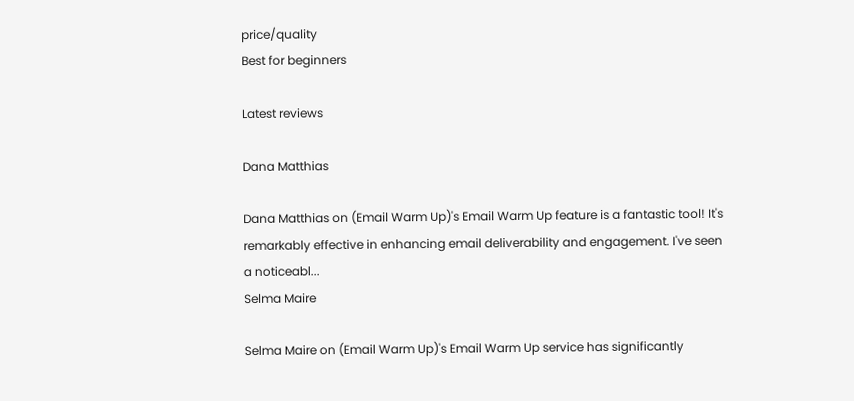price/quality
Best for beginners

Latest reviews

Dana Matthias

Dana Matthias on (Email Warm Up)'s Email Warm Up feature is a fantastic tool! It's remarkably effective in enhancing email deliverability and engagement. I've seen a noticeabl...
Selma Maire

Selma Maire on (Email Warm Up)'s Email Warm Up service has significantly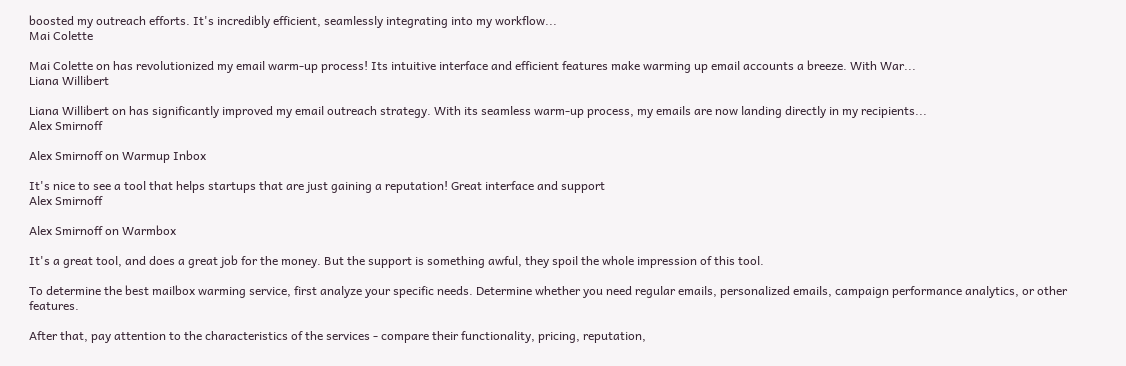boosted my outreach efforts. It's incredibly efficient, seamlessly integrating into my workflow...
Mai Colette

Mai Colette on has revolutionized my email warm-up process! Its intuitive interface and efficient features make warming up email accounts a breeze. With War...
Liana Willibert

Liana Willibert on has significantly improved my email outreach strategy. With its seamless warm-up process, my emails are now landing directly in my recipients...
Alex Smirnoff

Alex Smirnoff on Warmup Inbox

It's nice to see a tool that helps startups that are just gaining a reputation! Great interface and support
Alex Smirnoff

Alex Smirnoff on Warmbox

It's a great tool, and does a great job for the money. But the support is something awful, they spoil the whole impression of this tool.

To determine the best mailbox warming service, first analyze your specific needs. Determine whether you need regular emails, personalized emails, campaign performance analytics, or other features.

After that, pay attention to the characteristics of the services - compare their functionality, pricing, reputation,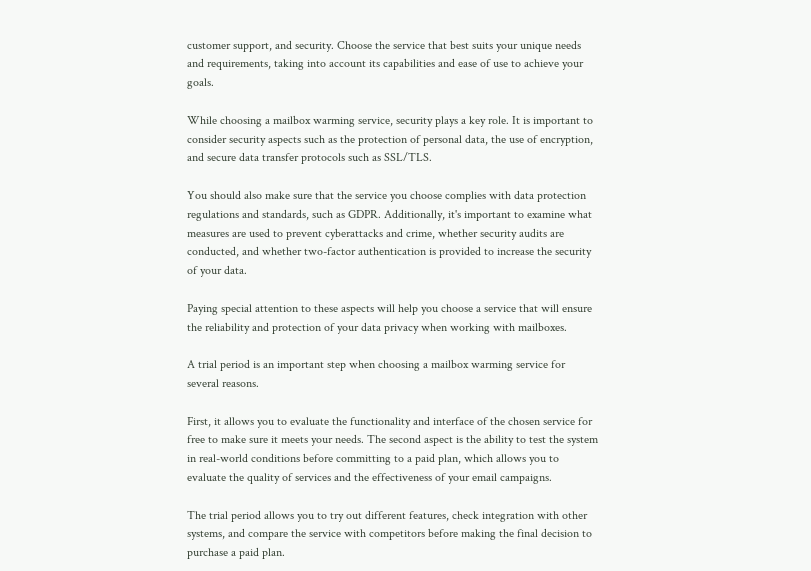customer support, and security. Choose the service that best suits your unique needs and requirements, taking into account its capabilities and ease of use to achieve your goals.

While choosing a mailbox warming service, security plays a key role. It is important to consider security aspects such as the protection of personal data, the use of encryption, and secure data transfer protocols such as SSL/TLS.

You should also make sure that the service you choose complies with data protection regulations and standards, such as GDPR. Additionally, it's important to examine what measures are used to prevent cyberattacks and crime, whether security audits are conducted, and whether two-factor authentication is provided to increase the security of your data.

Paying special attention to these aspects will help you choose a service that will ensure the reliability and protection of your data privacy when working with mailboxes.

A trial period is an important step when choosing a mailbox warming service for several reasons.

First, it allows you to evaluate the functionality and interface of the chosen service for free to make sure it meets your needs. The second aspect is the ability to test the system in real-world conditions before committing to a paid plan, which allows you to evaluate the quality of services and the effectiveness of your email campaigns.

The trial period allows you to try out different features, check integration with other systems, and compare the service with competitors before making the final decision to purchase a paid plan.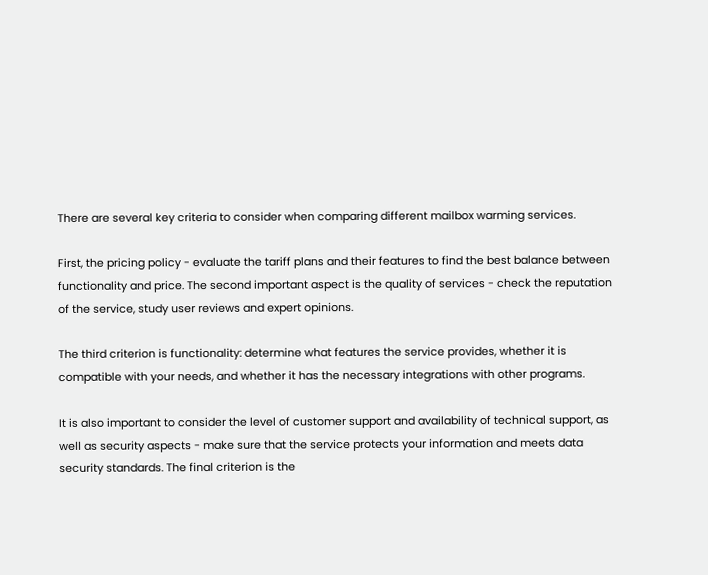There are several key criteria to consider when comparing different mailbox warming services.

First, the pricing policy - evaluate the tariff plans and their features to find the best balance between functionality and price. The second important aspect is the quality of services - check the reputation of the service, study user reviews and expert opinions.

The third criterion is functionality: determine what features the service provides, whether it is compatible with your needs, and whether it has the necessary integrations with other programs.

It is also important to consider the level of customer support and availability of technical support, as well as security aspects - make sure that the service protects your information and meets data security standards. The final criterion is the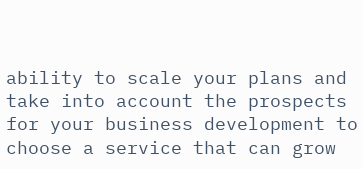ability to scale your plans and take into account the prospects for your business development to choose a service that can grow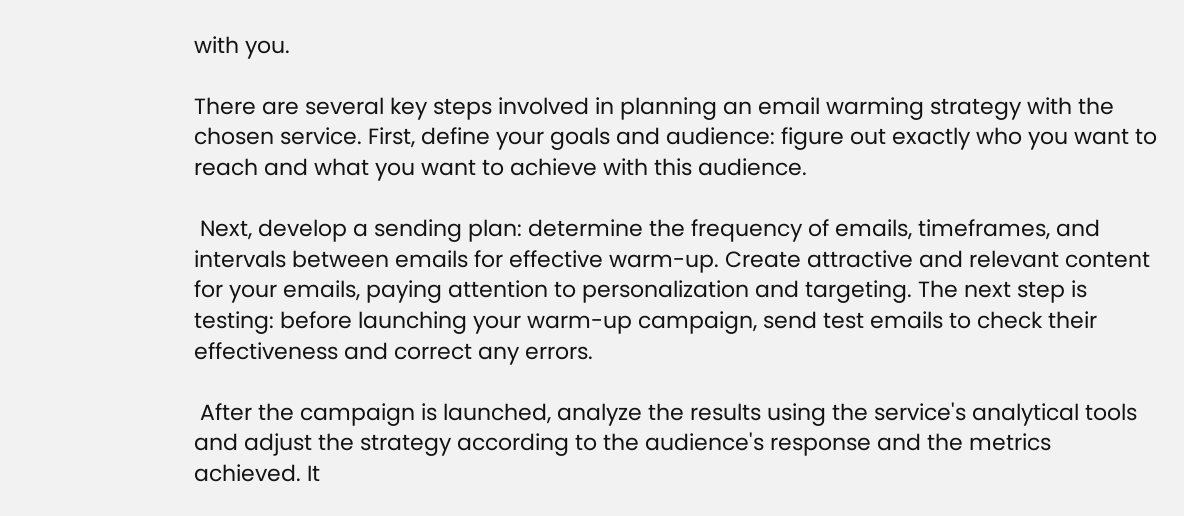with you.

There are several key steps involved in planning an email warming strategy with the chosen service. First, define your goals and audience: figure out exactly who you want to reach and what you want to achieve with this audience.

 Next, develop a sending plan: determine the frequency of emails, timeframes, and intervals between emails for effective warm-up. Create attractive and relevant content for your emails, paying attention to personalization and targeting. The next step is testing: before launching your warm-up campaign, send test emails to check their effectiveness and correct any errors.

 After the campaign is launched, analyze the results using the service's analytical tools and adjust the strategy according to the audience's response and the metrics achieved. It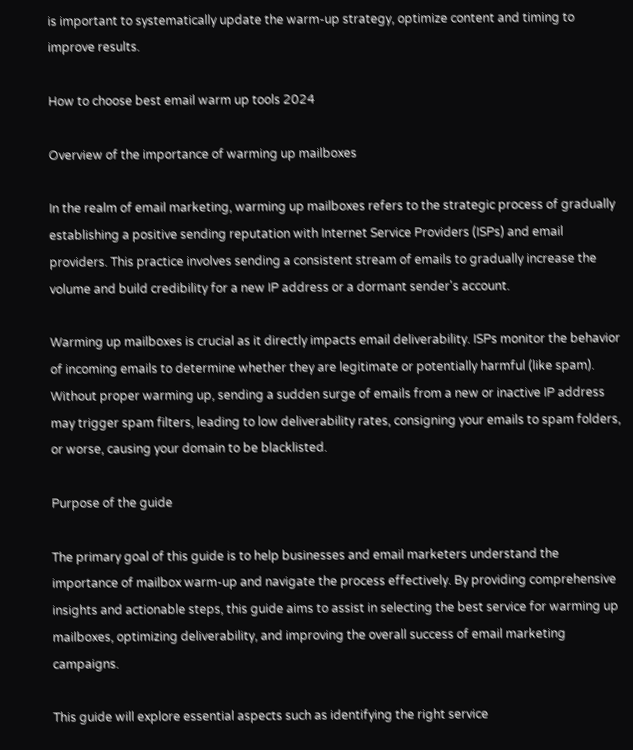is important to systematically update the warm-up strategy, optimize content and timing to improve results.

How to choose best email warm up tools 2024

Overview of the importance of warming up mailboxes

In the realm of email marketing, warming up mailboxes refers to the strategic process of gradually establishing a positive sending reputation with Internet Service Providers (ISPs) and email providers. This practice involves sending a consistent stream of emails to gradually increase the volume and build credibility for a new IP address or a dormant sender's account.

Warming up mailboxes is crucial as it directly impacts email deliverability. ISPs monitor the behavior of incoming emails to determine whether they are legitimate or potentially harmful (like spam). Without proper warming up, sending a sudden surge of emails from a new or inactive IP address may trigger spam filters, leading to low deliverability rates, consigning your emails to spam folders, or worse, causing your domain to be blacklisted.

Purpose of the guide

The primary goal of this guide is to help businesses and email marketers understand the importance of mailbox warm-up and navigate the process effectively. By providing comprehensive insights and actionable steps, this guide aims to assist in selecting the best service for warming up mailboxes, optimizing deliverability, and improving the overall success of email marketing campaigns.

This guide will explore essential aspects such as identifying the right service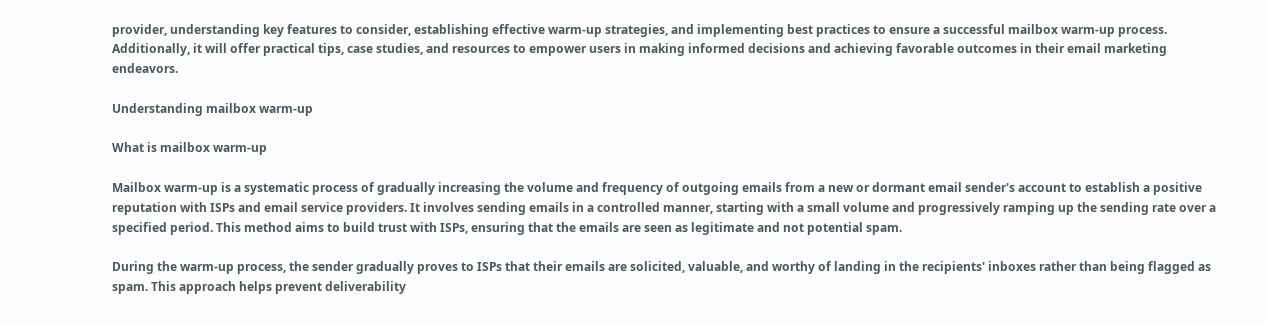provider, understanding key features to consider, establishing effective warm-up strategies, and implementing best practices to ensure a successful mailbox warm-up process. Additionally, it will offer practical tips, case studies, and resources to empower users in making informed decisions and achieving favorable outcomes in their email marketing endeavors.

Understanding mailbox warm-up

What is mailbox warm-up

Mailbox warm-up is a systematic process of gradually increasing the volume and frequency of outgoing emails from a new or dormant email sender's account to establish a positive reputation with ISPs and email service providers. It involves sending emails in a controlled manner, starting with a small volume and progressively ramping up the sending rate over a specified period. This method aims to build trust with ISPs, ensuring that the emails are seen as legitimate and not potential spam.

During the warm-up process, the sender gradually proves to ISPs that their emails are solicited, valuable, and worthy of landing in the recipients' inboxes rather than being flagged as spam. This approach helps prevent deliverability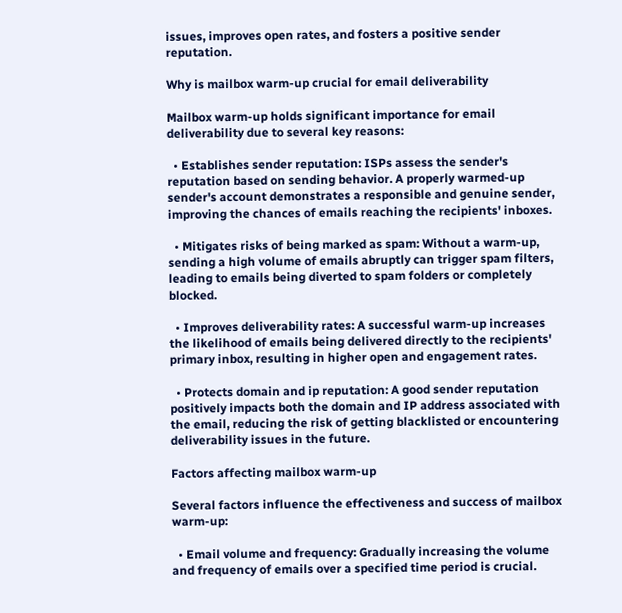issues, improves open rates, and fosters a positive sender reputation.

Why is mailbox warm-up crucial for email deliverability

Mailbox warm-up holds significant importance for email deliverability due to several key reasons:

  • Establishes sender reputation: ISPs assess the sender's reputation based on sending behavior. A properly warmed-up sender's account demonstrates a responsible and genuine sender, improving the chances of emails reaching the recipients' inboxes.

  • Mitigates risks of being marked as spam: Without a warm-up, sending a high volume of emails abruptly can trigger spam filters, leading to emails being diverted to spam folders or completely blocked.

  • Improves deliverability rates: A successful warm-up increases the likelihood of emails being delivered directly to the recipients' primary inbox, resulting in higher open and engagement rates.

  • Protects domain and ip reputation: A good sender reputation positively impacts both the domain and IP address associated with the email, reducing the risk of getting blacklisted or encountering deliverability issues in the future.

Factors affecting mailbox warm-up

Several factors influence the effectiveness and success of mailbox warm-up:

  • Email volume and frequency: Gradually increasing the volume and frequency of emails over a specified time period is crucial.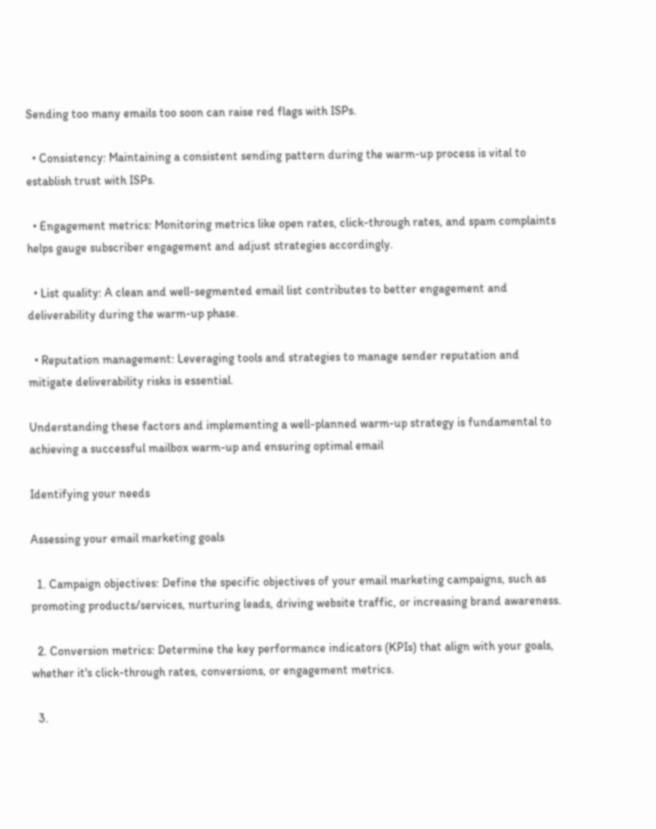Sending too many emails too soon can raise red flags with ISPs.

  • Consistency: Maintaining a consistent sending pattern during the warm-up process is vital to establish trust with ISPs.

  • Engagement metrics: Monitoring metrics like open rates, click-through rates, and spam complaints helps gauge subscriber engagement and adjust strategies accordingly.

  • List quality: A clean and well-segmented email list contributes to better engagement and deliverability during the warm-up phase.

  • Reputation management: Leveraging tools and strategies to manage sender reputation and mitigate deliverability risks is essential.

Understanding these factors and implementing a well-planned warm-up strategy is fundamental to achieving a successful mailbox warm-up and ensuring optimal email

Identifying your needs

Assessing your email marketing goals

  1. Campaign objectives: Define the specific objectives of your email marketing campaigns, such as promoting products/services, nurturing leads, driving website traffic, or increasing brand awareness.

  2. Conversion metrics: Determine the key performance indicators (KPIs) that align with your goals, whether it's click-through rates, conversions, or engagement metrics.

  3.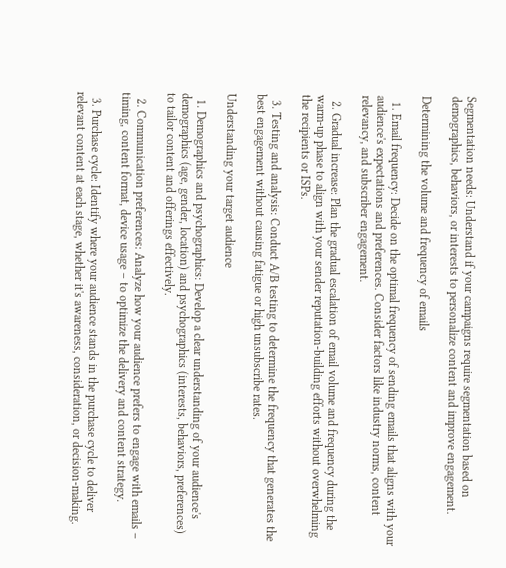Segmentation needs: Understand if your campaigns require segmentation based on demographics, behaviors, or interests to personalize content and improve engagement.

Determining the volume and frequency of emails

  1. Email frequency: Decide on the optimal frequency of sending emails that aligns with your audience's expectations and preferences. Consider factors like industry norms, content relevancy, and subscriber engagement.

  2. Gradual increase: Plan the gradual escalation of email volume and frequency during the warm-up phase to align with your sender reputation-building efforts without overwhelming the recipients or ISPs.

  3. Testing and analysis: Conduct A/B testing to determine the frequency that generates the best engagement without causing fatigue or high unsubscribe rates.

Understanding your target audience

  1. Demographics and psychographics: Develop a clear understanding of your audience's demographics (age, gender, location) and psychographics (interests, behaviors, preferences) to tailor content and offerings effectively.

  2. Communication preferences: Analyze how your audience prefers to engage with emails – timing, content format, device usage – to optimize the delivery and content strategy.

  3. Purchase cycle: Identify where your audience stands in the purchase cycle to deliver relevant content at each stage, whether it's awareness, consideration, or decision-making.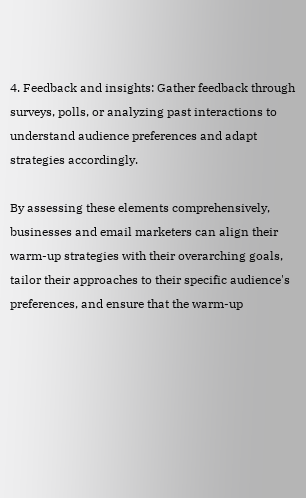4. Feedback and insights: Gather feedback through surveys, polls, or analyzing past interactions to understand audience preferences and adapt strategies accordingly.

By assessing these elements comprehensively, businesses and email marketers can align their warm-up strategies with their overarching goals, tailor their approaches to their specific audience's preferences, and ensure that the warm-up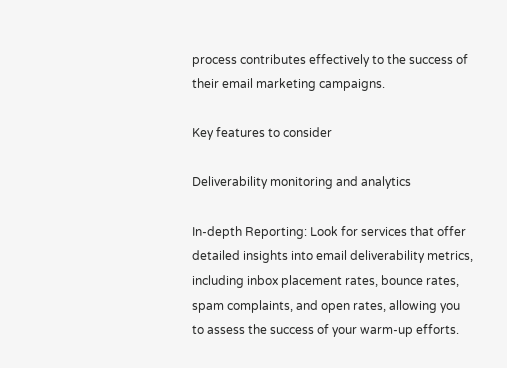process contributes effectively to the success of their email marketing campaigns.

Key features to consider

Deliverability monitoring and analytics

In-depth Reporting: Look for services that offer detailed insights into email deliverability metrics, including inbox placement rates, bounce rates, spam complaints, and open rates, allowing you to assess the success of your warm-up efforts.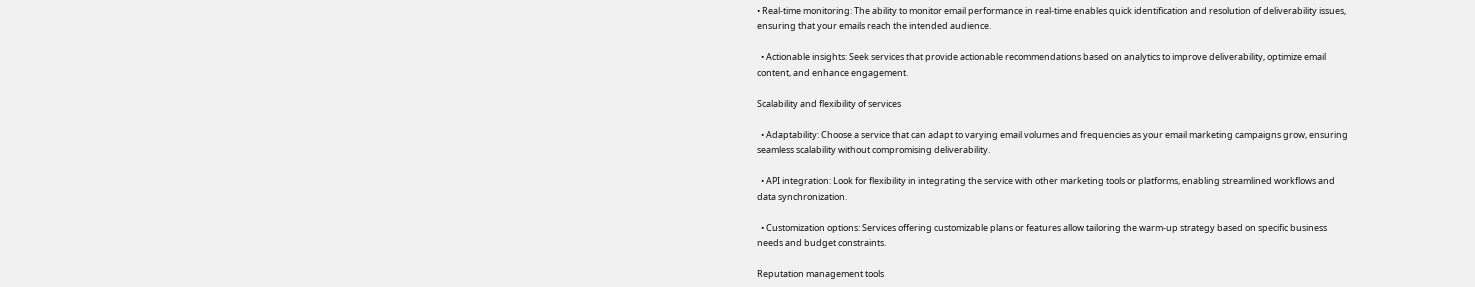• Real-time monitoring: The ability to monitor email performance in real-time enables quick identification and resolution of deliverability issues, ensuring that your emails reach the intended audience.

  • Actionable insights: Seek services that provide actionable recommendations based on analytics to improve deliverability, optimize email content, and enhance engagement.

Scalability and flexibility of services

  • Adaptability: Choose a service that can adapt to varying email volumes and frequencies as your email marketing campaigns grow, ensuring seamless scalability without compromising deliverability.

  • API integration: Look for flexibility in integrating the service with other marketing tools or platforms, enabling streamlined workflows and data synchronization.

  • Customization options: Services offering customizable plans or features allow tailoring the warm-up strategy based on specific business needs and budget constraints.

Reputation management tools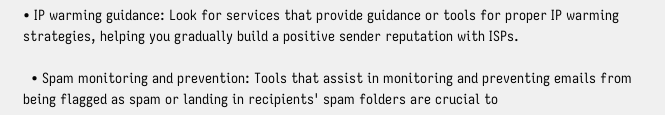• IP warming guidance: Look for services that provide guidance or tools for proper IP warming strategies, helping you gradually build a positive sender reputation with ISPs.

  • Spam monitoring and prevention: Tools that assist in monitoring and preventing emails from being flagged as spam or landing in recipients' spam folders are crucial to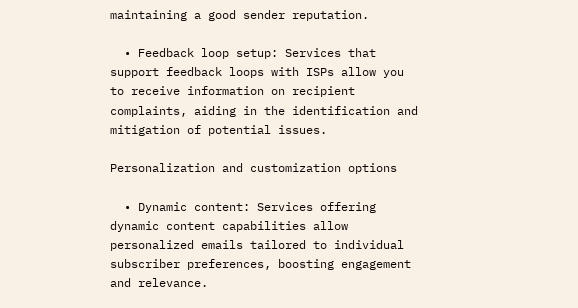maintaining a good sender reputation.

  • Feedback loop setup: Services that support feedback loops with ISPs allow you to receive information on recipient complaints, aiding in the identification and mitigation of potential issues.

Personalization and customization options

  • Dynamic content: Services offering dynamic content capabilities allow personalized emails tailored to individual subscriber preferences, boosting engagement and relevance.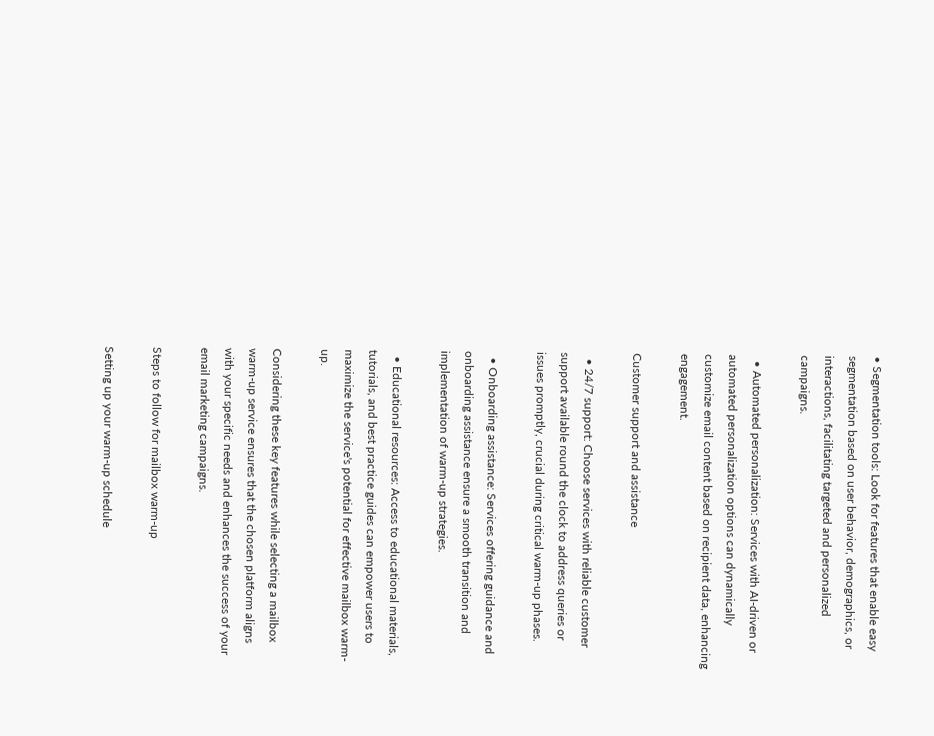• Segmentation tools: Look for features that enable easy segmentation based on user behavior, demographics, or interactions, facilitating targeted and personalized campaigns.

  • Automated personalization: Services with AI-driven or automated personalization options can dynamically customize email content based on recipient data, enhancing engagement.

Customer support and assistance

  • 24/7 support: Choose services with reliable customer support available round the clock to address queries or issues promptly, crucial during critical warm-up phases.

  • Onboarding assistance: Services offering guidance and onboarding assistance ensure a smooth transition and implementation of warm-up strategies.

  • Educational resources: Access to educational materials, tutorials, and best practice guides can empower users to maximize the service's potential for effective mailbox warm-up.

Considering these key features while selecting a mailbox warm-up service ensures that the chosen platform aligns with your specific needs and enhances the success of your email marketing campaigns.

Steps to follow for mailbox warm-up

Setting up your warm-up schedule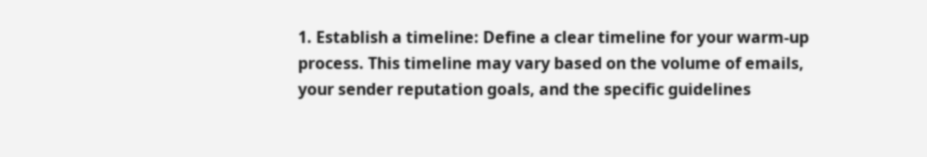1. Establish a timeline: Define a clear timeline for your warm-up process. This timeline may vary based on the volume of emails, your sender reputation goals, and the specific guidelines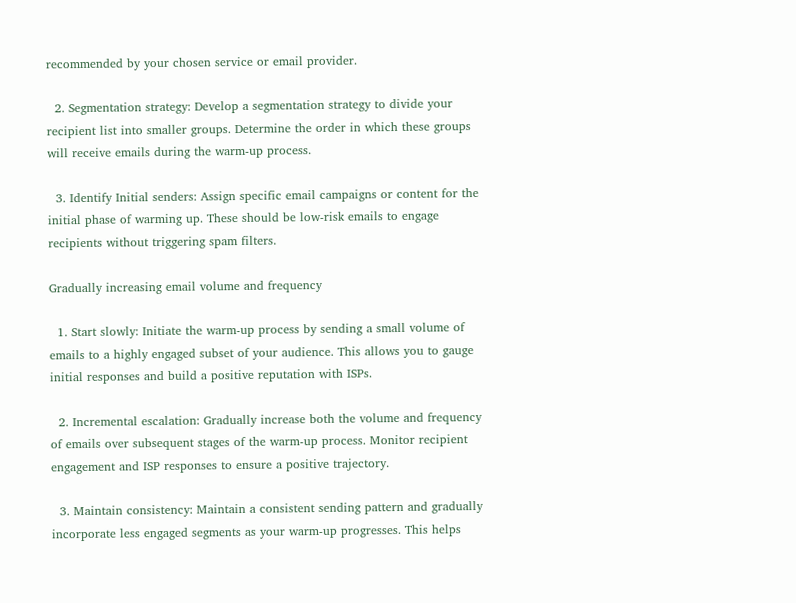recommended by your chosen service or email provider.

  2. Segmentation strategy: Develop a segmentation strategy to divide your recipient list into smaller groups. Determine the order in which these groups will receive emails during the warm-up process.

  3. Identify Initial senders: Assign specific email campaigns or content for the initial phase of warming up. These should be low-risk emails to engage recipients without triggering spam filters.

Gradually increasing email volume and frequency

  1. Start slowly: Initiate the warm-up process by sending a small volume of emails to a highly engaged subset of your audience. This allows you to gauge initial responses and build a positive reputation with ISPs.

  2. Incremental escalation: Gradually increase both the volume and frequency of emails over subsequent stages of the warm-up process. Monitor recipient engagement and ISP responses to ensure a positive trajectory.

  3. Maintain consistency: Maintain a consistent sending pattern and gradually incorporate less engaged segments as your warm-up progresses. This helps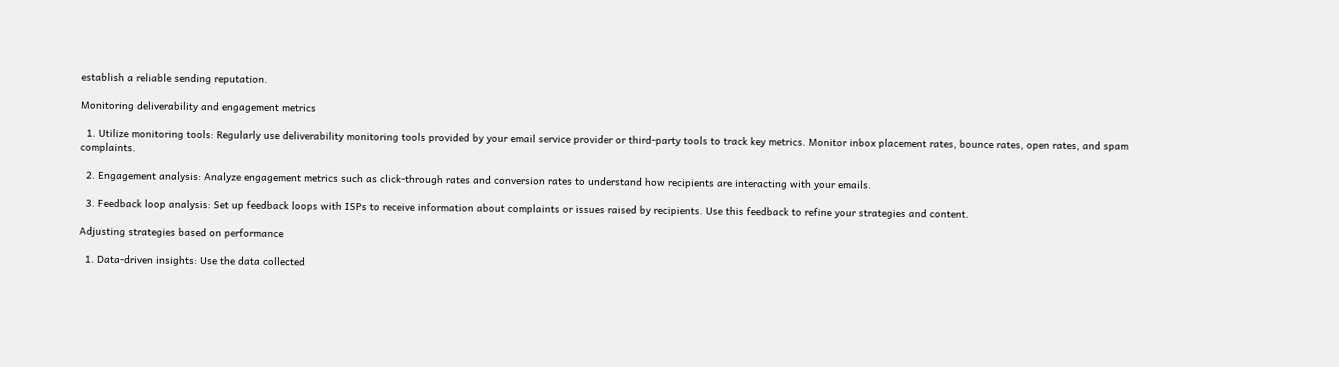establish a reliable sending reputation.

Monitoring deliverability and engagement metrics

  1. Utilize monitoring tools: Regularly use deliverability monitoring tools provided by your email service provider or third-party tools to track key metrics. Monitor inbox placement rates, bounce rates, open rates, and spam complaints.

  2. Engagement analysis: Analyze engagement metrics such as click-through rates and conversion rates to understand how recipients are interacting with your emails.

  3. Feedback loop analysis: Set up feedback loops with ISPs to receive information about complaints or issues raised by recipients. Use this feedback to refine your strategies and content.

Adjusting strategies based on performance

  1. Data-driven insights: Use the data collected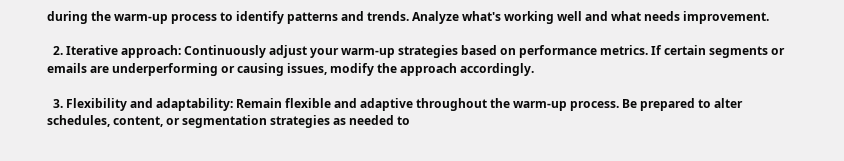during the warm-up process to identify patterns and trends. Analyze what's working well and what needs improvement.

  2. Iterative approach: Continuously adjust your warm-up strategies based on performance metrics. If certain segments or emails are underperforming or causing issues, modify the approach accordingly.

  3. Flexibility and adaptability: Remain flexible and adaptive throughout the warm-up process. Be prepared to alter schedules, content, or segmentation strategies as needed to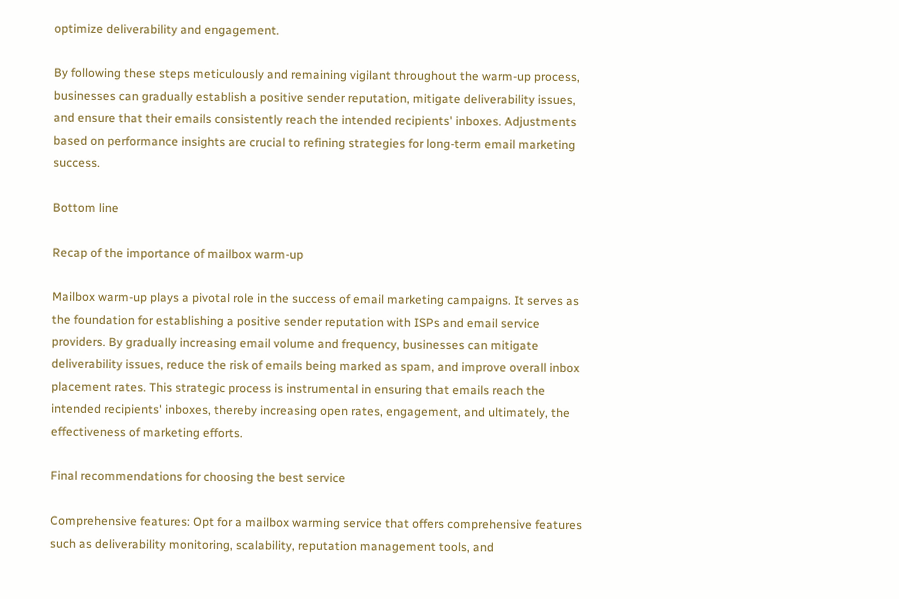optimize deliverability and engagement.

By following these steps meticulously and remaining vigilant throughout the warm-up process, businesses can gradually establish a positive sender reputation, mitigate deliverability issues, and ensure that their emails consistently reach the intended recipients' inboxes. Adjustments based on performance insights are crucial to refining strategies for long-term email marketing success.

Bottom line

Recap of the importance of mailbox warm-up

Mailbox warm-up plays a pivotal role in the success of email marketing campaigns. It serves as the foundation for establishing a positive sender reputation with ISPs and email service providers. By gradually increasing email volume and frequency, businesses can mitigate deliverability issues, reduce the risk of emails being marked as spam, and improve overall inbox placement rates. This strategic process is instrumental in ensuring that emails reach the intended recipients' inboxes, thereby increasing open rates, engagement, and ultimately, the effectiveness of marketing efforts.

Final recommendations for choosing the best service

Comprehensive features: Opt for a mailbox warming service that offers comprehensive features such as deliverability monitoring, scalability, reputation management tools, and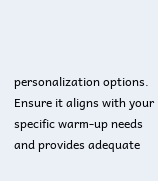personalization options. Ensure it aligns with your specific warm-up needs and provides adequate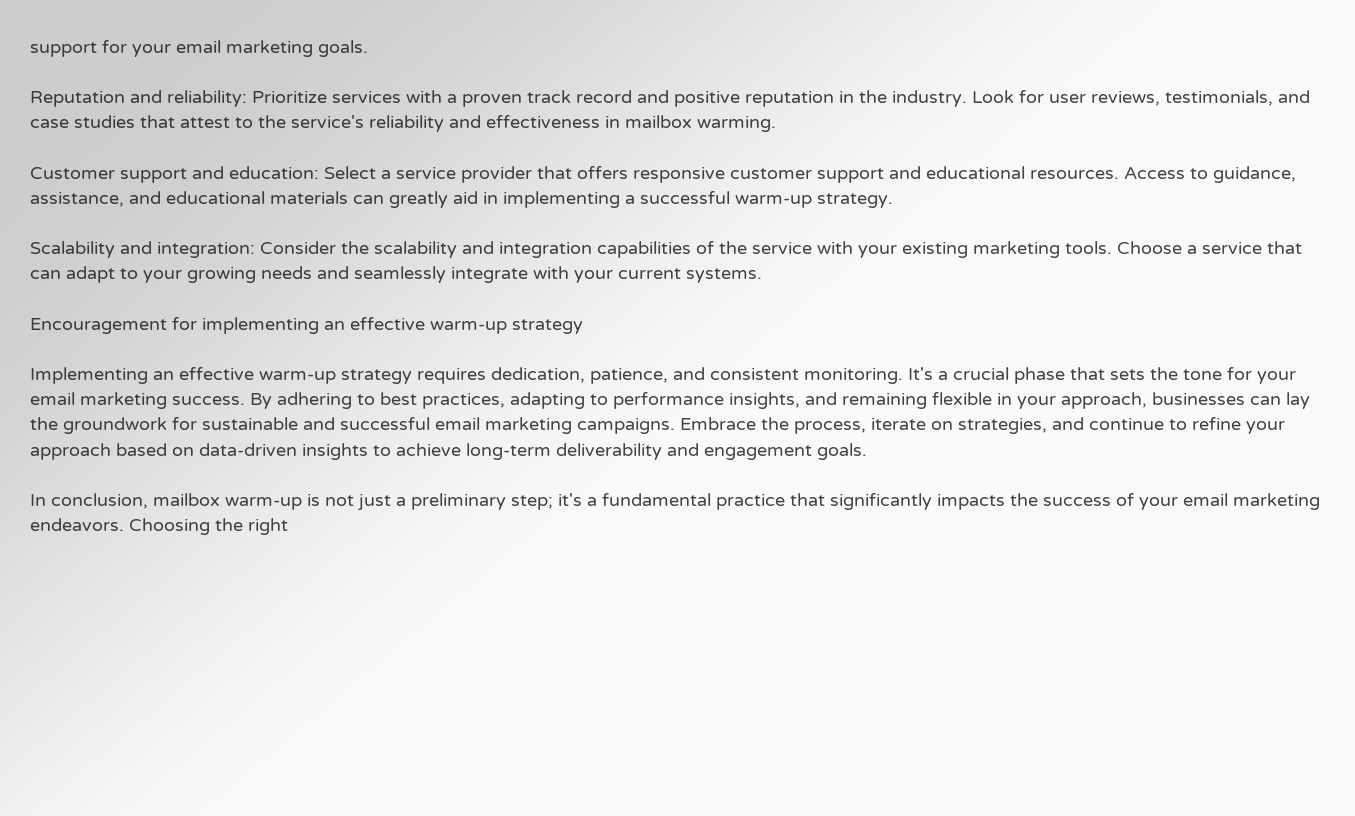support for your email marketing goals.

Reputation and reliability: Prioritize services with a proven track record and positive reputation in the industry. Look for user reviews, testimonials, and case studies that attest to the service's reliability and effectiveness in mailbox warming.

Customer support and education: Select a service provider that offers responsive customer support and educational resources. Access to guidance, assistance, and educational materials can greatly aid in implementing a successful warm-up strategy.

Scalability and integration: Consider the scalability and integration capabilities of the service with your existing marketing tools. Choose a service that can adapt to your growing needs and seamlessly integrate with your current systems.

Encouragement for implementing an effective warm-up strategy

Implementing an effective warm-up strategy requires dedication, patience, and consistent monitoring. It's a crucial phase that sets the tone for your email marketing success. By adhering to best practices, adapting to performance insights, and remaining flexible in your approach, businesses can lay the groundwork for sustainable and successful email marketing campaigns. Embrace the process, iterate on strategies, and continue to refine your approach based on data-driven insights to achieve long-term deliverability and engagement goals.

In conclusion, mailbox warm-up is not just a preliminary step; it's a fundamental practice that significantly impacts the success of your email marketing endeavors. Choosing the right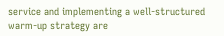service and implementing a well-structured warm-up strategy are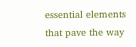essential elements that pave the way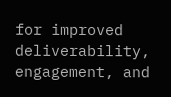for improved deliverability, engagement, and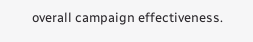overall campaign effectiveness.